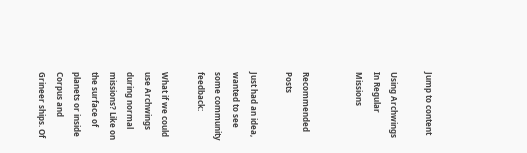Jump to content

Using Archwings In Regular Missions


Recommended Posts

Just had an idea, wanted to see some community feedback:

What if we could use Archwings during normal missions? Like on the surface of planets or inside Corpus and Grineer ships. Of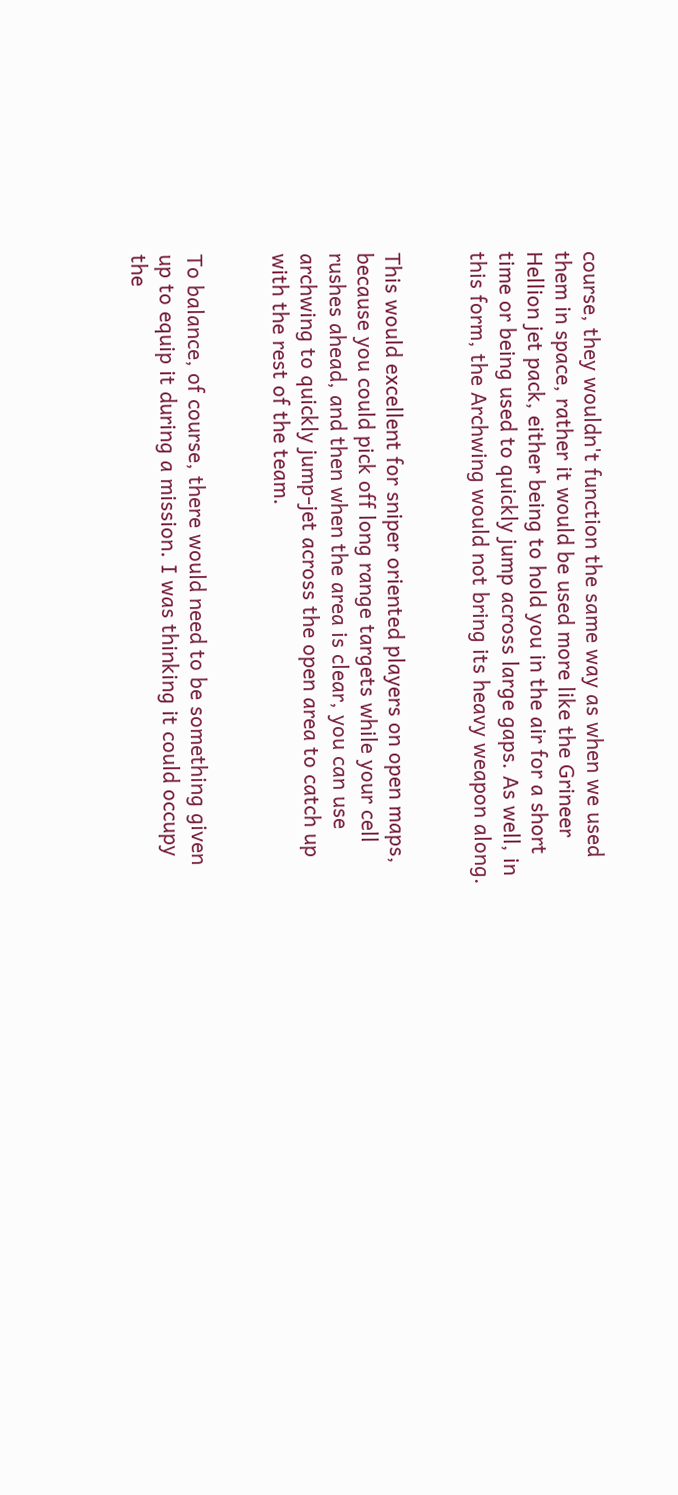course, they wouldn't function the same way as when we used them in space, rather it would be used more like the Grineer Hellion jet pack, either being to hold you in the air for a short time or being used to quickly jump across large gaps. As well, in this form, the Archwing would not bring its heavy weapon along.


This would excellent for sniper oriented players on open maps, because you could pick off long range targets while your cell rushes ahead, and then when the area is clear, you can use archwing to quickly jump-jet across the open area to catch up with the rest of the team.


To balance, of course, there would need to be something given up to equip it during a mission. I was thinking it could occupy the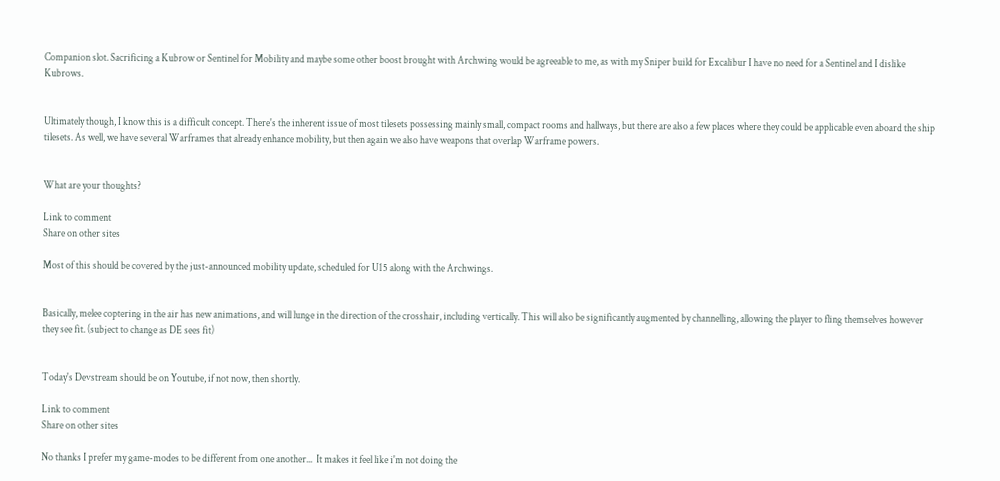Companion slot. Sacrificing a Kubrow or Sentinel for Mobility and maybe some other boost brought with Archwing would be agreeable to me, as with my Sniper build for Excalibur I have no need for a Sentinel and I dislike Kubrows.


Ultimately though, I know this is a difficult concept. There's the inherent issue of most tilesets possessing mainly small, compact rooms and hallways, but there are also a few places where they could be applicable even aboard the ship tilesets. As well, we have several Warframes that already enhance mobility, but then again we also have weapons that overlap Warframe powers.


What are your thoughts?

Link to comment
Share on other sites

Most of this should be covered by the just-announced mobility update, scheduled for U15 along with the Archwings.


Basically, melee coptering in the air has new animations, and will lunge in the direction of the crosshair, including vertically. This will also be significantly augmented by channelling, allowing the player to fling themselves however they see fit. (subject to change as DE sees fit)


Today's Devstream should be on Youtube, if not now, then shortly.

Link to comment
Share on other sites

No thanks I prefer my game-modes to be different from one another...  It makes it feel like i'm not doing the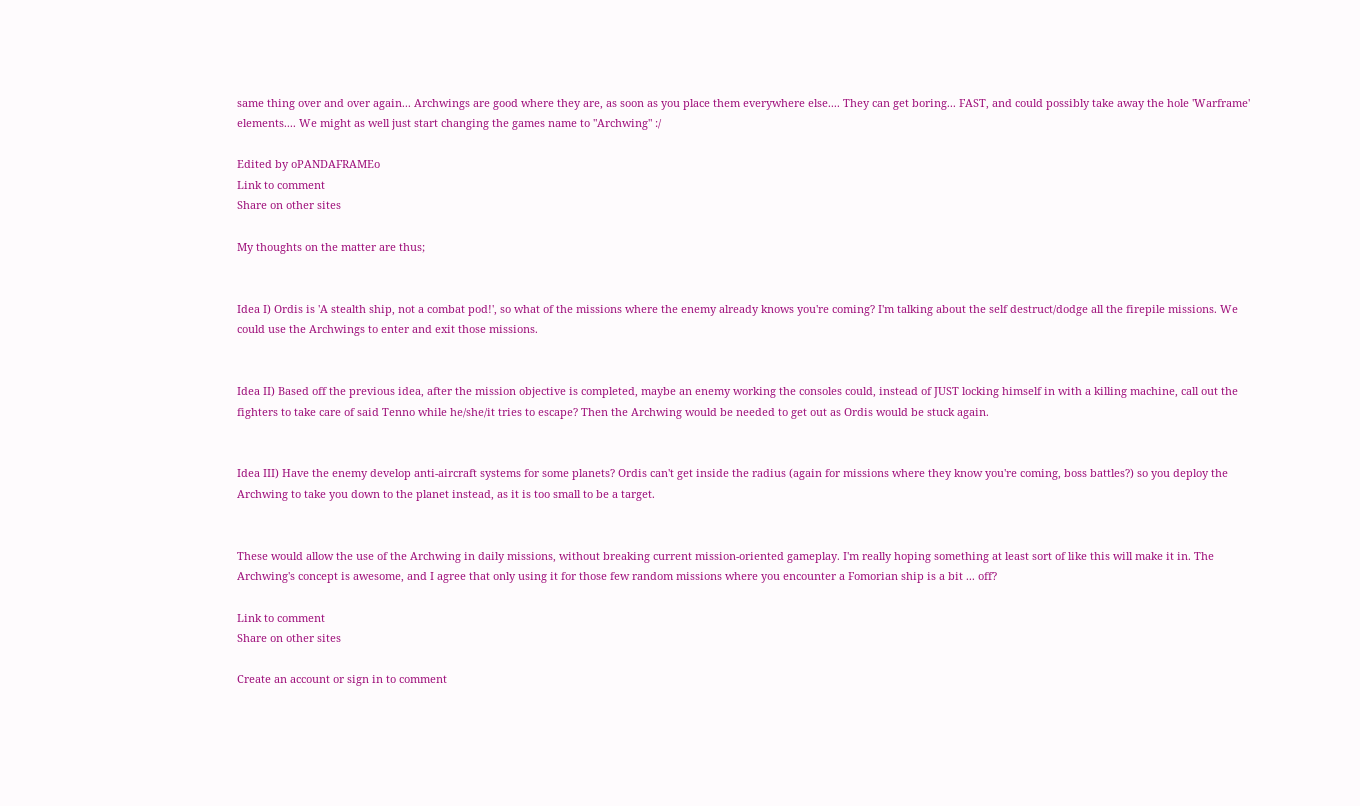same thing over and over again... Archwings are good where they are, as soon as you place them everywhere else.... They can get boring... FAST, and could possibly take away the hole 'Warframe' elements.... We might as well just start changing the games name to "Archwing" :/

Edited by oPANDAFRAMEo
Link to comment
Share on other sites

My thoughts on the matter are thus;


Idea I) Ordis is 'A stealth ship, not a combat pod!', so what of the missions where the enemy already knows you're coming? I'm talking about the self destruct/dodge all the firepile missions. We could use the Archwings to enter and exit those missions.


Idea II) Based off the previous idea, after the mission objective is completed, maybe an enemy working the consoles could, instead of JUST locking himself in with a killing machine, call out the fighters to take care of said Tenno while he/she/it tries to escape? Then the Archwing would be needed to get out as Ordis would be stuck again.


Idea III) Have the enemy develop anti-aircraft systems for some planets? Ordis can't get inside the radius (again for missions where they know you're coming, boss battles?) so you deploy the Archwing to take you down to the planet instead, as it is too small to be a target.


These would allow the use of the Archwing in daily missions, without breaking current mission-oriented gameplay. I'm really hoping something at least sort of like this will make it in. The Archwing's concept is awesome, and I agree that only using it for those few random missions where you encounter a Fomorian ship is a bit ... off?

Link to comment
Share on other sites

Create an account or sign in to comment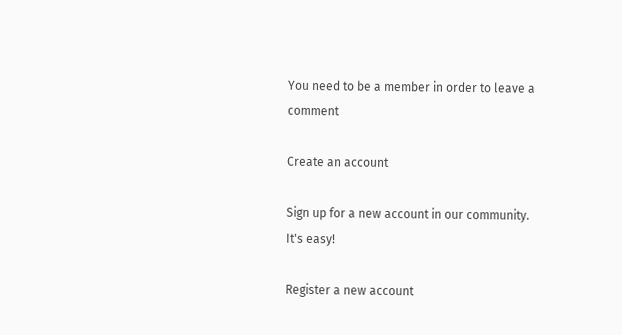You need to be a member in order to leave a comment

Create an account

Sign up for a new account in our community. It's easy!

Register a new account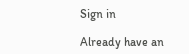Sign in

Already have an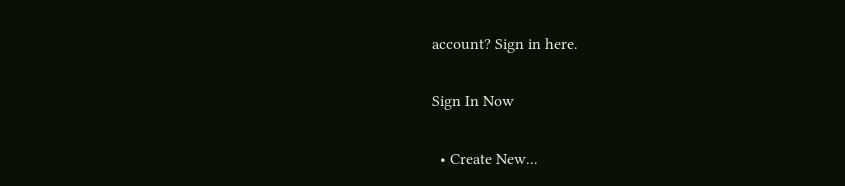account? Sign in here.

Sign In Now

  • Create New...